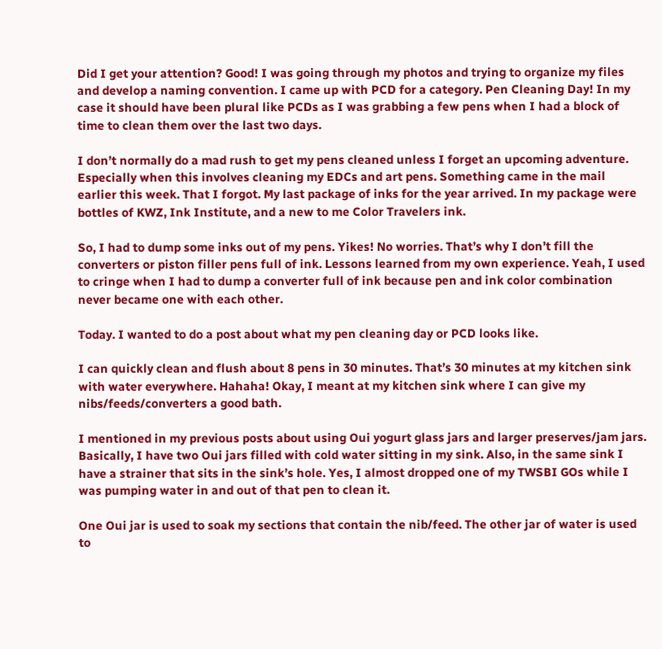Did I get your attention? Good! I was going through my photos and trying to organize my files and develop a naming convention. I came up with PCD for a category. Pen Cleaning Day! In my case it should have been plural like PCDs as I was grabbing a few pens when I had a block of time to clean them over the last two days.

I don’t normally do a mad rush to get my pens cleaned unless I forget an upcoming adventure. Especially when this involves cleaning my EDCs and art pens. Something came in the mail earlier this week. That I forgot. My last package of inks for the year arrived. In my package were bottles of KWZ, Ink Institute, and a new to me Color Travelers ink.

So, I had to dump some inks out of my pens. Yikes! No worries. That’s why I don’t fill the converters or piston filler pens full of ink. Lessons learned from my own experience. Yeah, I used to cringe when I had to dump a converter full of ink because pen and ink color combination never became one with each other.

Today. I wanted to do a post about what my pen cleaning day or PCD looks like.

I can quickly clean and flush about 8 pens in 30 minutes. That’s 30 minutes at my kitchen sink with water everywhere. Hahaha! Okay, I meant at my kitchen sink where I can give my nibs/feeds/converters a good bath.

I mentioned in my previous posts about using Oui yogurt glass jars and larger preserves/jam jars. Basically, I have two Oui jars filled with cold water sitting in my sink. Also, in the same sink I have a strainer that sits in the sink’s hole. Yes, I almost dropped one of my TWSBI GOs while I was pumping water in and out of that pen to clean it.

One Oui jar is used to soak my sections that contain the nib/feed. The other jar of water is used to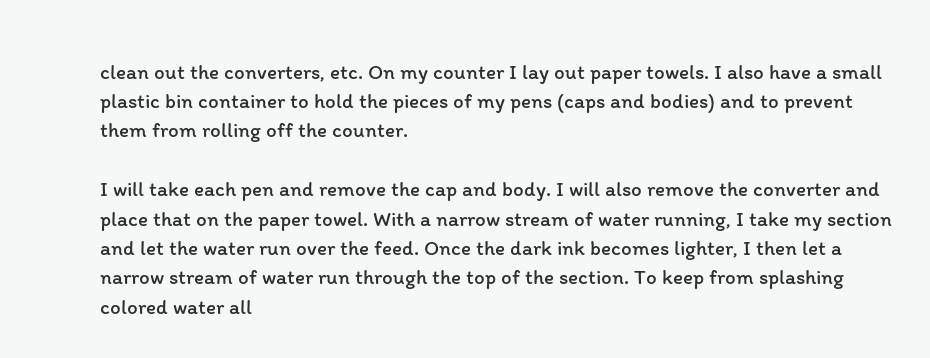clean out the converters, etc. On my counter I lay out paper towels. I also have a small plastic bin container to hold the pieces of my pens (caps and bodies) and to prevent them from rolling off the counter.

I will take each pen and remove the cap and body. I will also remove the converter and place that on the paper towel. With a narrow stream of water running, I take my section and let the water run over the feed. Once the dark ink becomes lighter, I then let a narrow stream of water run through the top of the section. To keep from splashing colored water all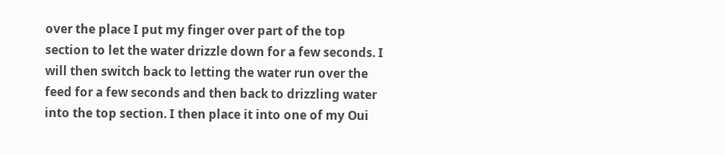over the place I put my finger over part of the top section to let the water drizzle down for a few seconds. I will then switch back to letting the water run over the feed for a few seconds and then back to drizzling water into the top section. I then place it into one of my Oui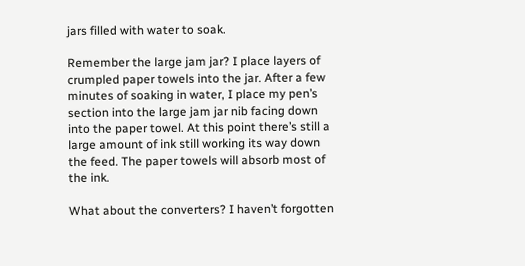jars filled with water to soak.

Remember the large jam jar? I place layers of crumpled paper towels into the jar. After a few minutes of soaking in water, I place my pen’s section into the large jam jar nib facing down into the paper towel. At this point there’s still a large amount of ink still working its way down the feed. The paper towels will absorb most of the ink.

What about the converters? I haven’t forgotten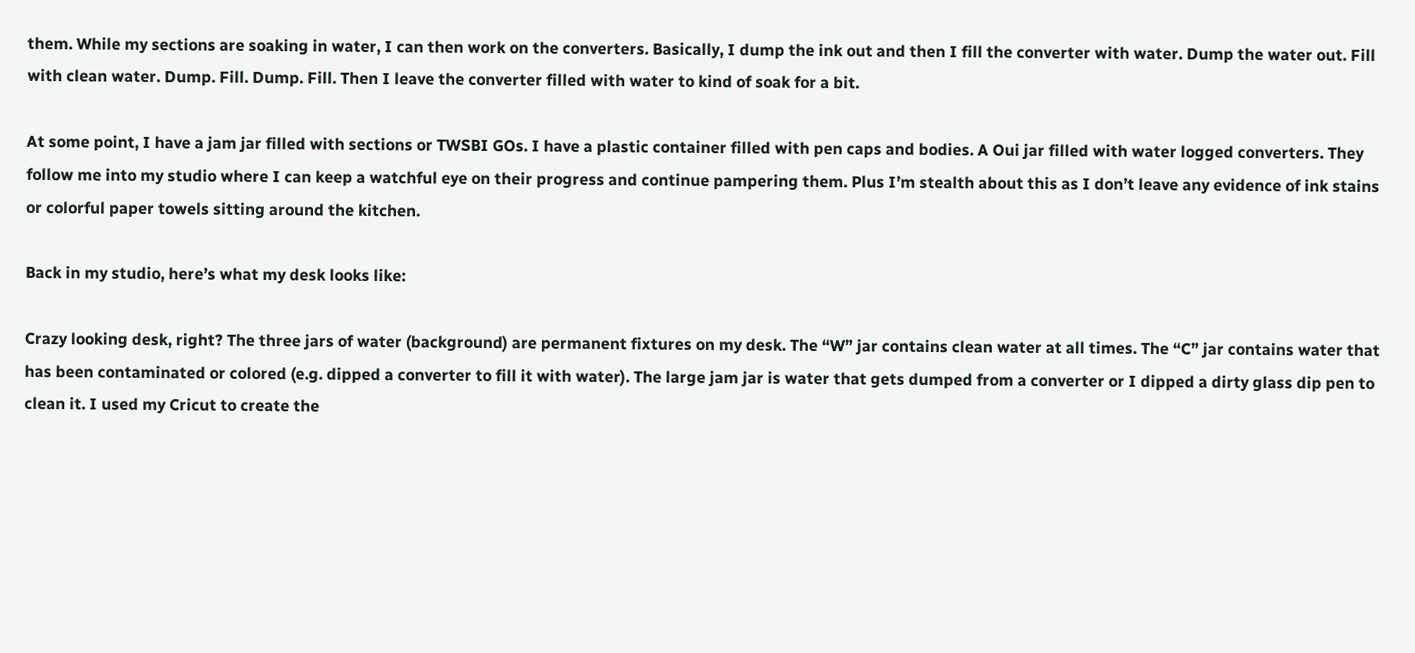them. While my sections are soaking in water, I can then work on the converters. Basically, I dump the ink out and then I fill the converter with water. Dump the water out. Fill with clean water. Dump. Fill. Dump. Fill. Then I leave the converter filled with water to kind of soak for a bit.

At some point, I have a jam jar filled with sections or TWSBI GOs. I have a plastic container filled with pen caps and bodies. A Oui jar filled with water logged converters. They follow me into my studio where I can keep a watchful eye on their progress and continue pampering them. Plus I’m stealth about this as I don’t leave any evidence of ink stains or colorful paper towels sitting around the kitchen.

Back in my studio, here’s what my desk looks like:

Crazy looking desk, right? The three jars of water (background) are permanent fixtures on my desk. The “W” jar contains clean water at all times. The “C” jar contains water that has been contaminated or colored (e.g. dipped a converter to fill it with water). The large jam jar is water that gets dumped from a converter or I dipped a dirty glass dip pen to clean it. I used my Cricut to create the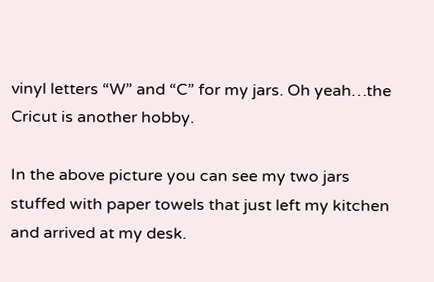vinyl letters “W” and “C” for my jars. Oh yeah…the Cricut is another hobby.

In the above picture you can see my two jars stuffed with paper towels that just left my kitchen and arrived at my desk.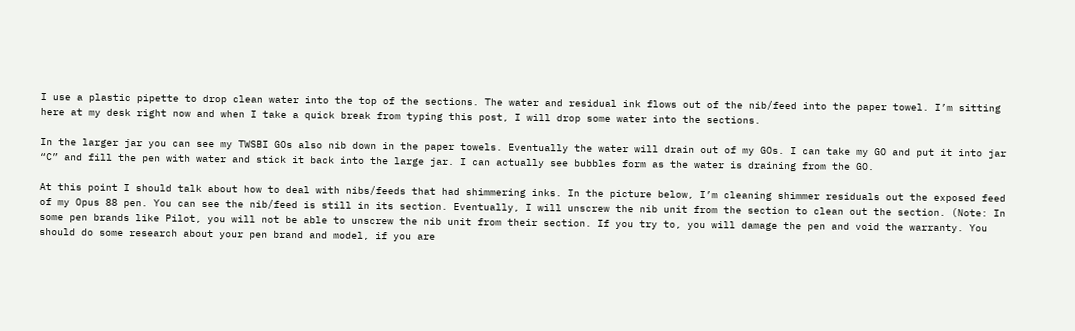I use a plastic pipette to drop clean water into the top of the sections. The water and residual ink flows out of the nib/feed into the paper towel. I’m sitting here at my desk right now and when I take a quick break from typing this post, I will drop some water into the sections.

In the larger jar you can see my TWSBI GOs also nib down in the paper towels. Eventually the water will drain out of my GOs. I can take my GO and put it into jar “C” and fill the pen with water and stick it back into the large jar. I can actually see bubbles form as the water is draining from the GO.

At this point I should talk about how to deal with nibs/feeds that had shimmering inks. In the picture below, I’m cleaning shimmer residuals out the exposed feed of my Opus 88 pen. You can see the nib/feed is still in its section. Eventually, I will unscrew the nib unit from the section to clean out the section. (Note: In some pen brands like Pilot, you will not be able to unscrew the nib unit from their section. If you try to, you will damage the pen and void the warranty. You should do some research about your pen brand and model, if you are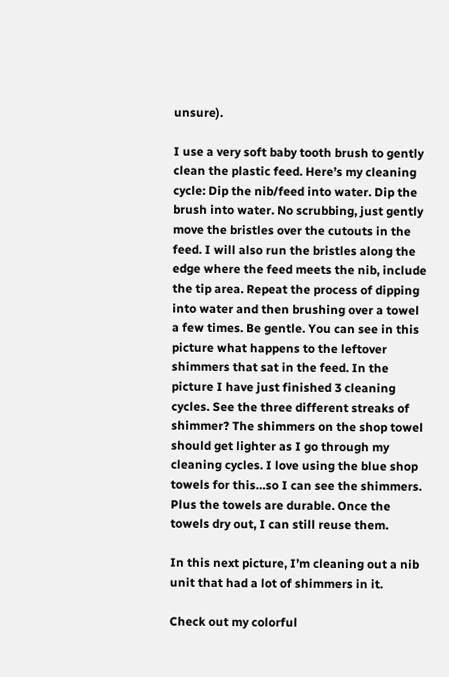unsure).

I use a very soft baby tooth brush to gently clean the plastic feed. Here’s my cleaning cycle: Dip the nib/feed into water. Dip the brush into water. No scrubbing, just gently move the bristles over the cutouts in the feed. I will also run the bristles along the edge where the feed meets the nib, include the tip area. Repeat the process of dipping into water and then brushing over a towel a few times. Be gentle. You can see in this picture what happens to the leftover shimmers that sat in the feed. In the picture I have just finished 3 cleaning cycles. See the three different streaks of shimmer? The shimmers on the shop towel should get lighter as I go through my cleaning cycles. I love using the blue shop towels for this…so I can see the shimmers. Plus the towels are durable. Once the towels dry out, I can still reuse them.

In this next picture, I’m cleaning out a nib unit that had a lot of shimmers in it.

Check out my colorful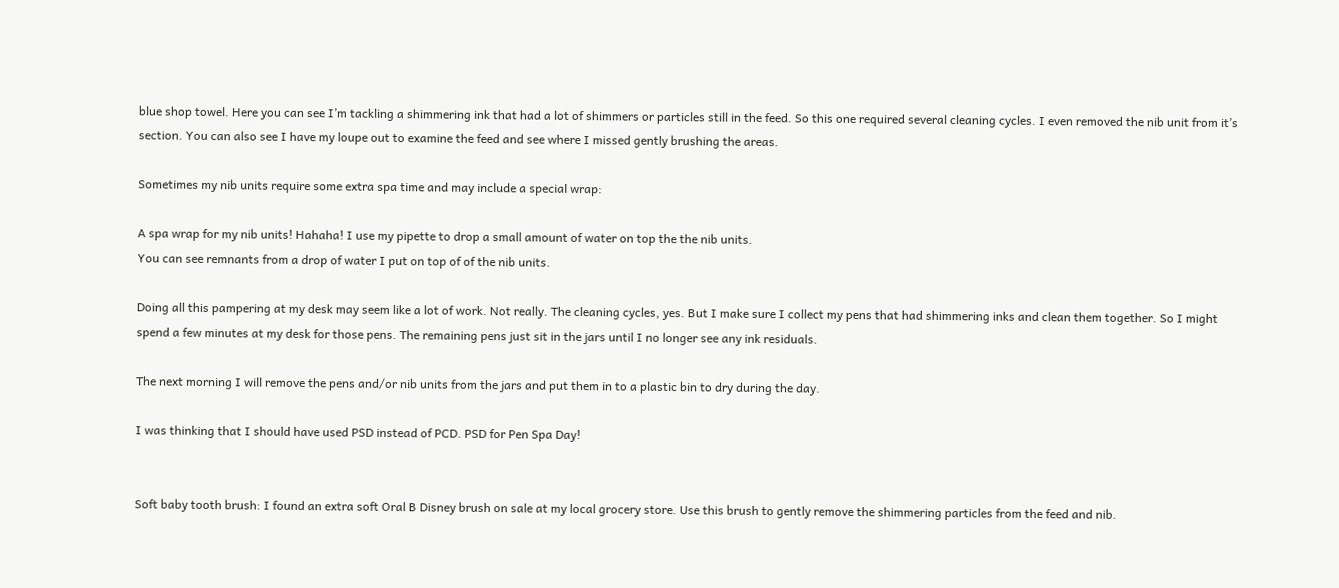blue shop towel. Here you can see I’m tackling a shimmering ink that had a lot of shimmers or particles still in the feed. So this one required several cleaning cycles. I even removed the nib unit from it’s section. You can also see I have my loupe out to examine the feed and see where I missed gently brushing the areas.

Sometimes my nib units require some extra spa time and may include a special wrap:

A spa wrap for my nib units! Hahaha! I use my pipette to drop a small amount of water on top the the nib units.
You can see remnants from a drop of water I put on top of of the nib units.

Doing all this pampering at my desk may seem like a lot of work. Not really. The cleaning cycles, yes. But I make sure I collect my pens that had shimmering inks and clean them together. So I might spend a few minutes at my desk for those pens. The remaining pens just sit in the jars until I no longer see any ink residuals.

The next morning I will remove the pens and/or nib units from the jars and put them in to a plastic bin to dry during the day.

I was thinking that I should have used PSD instead of PCD. PSD for Pen Spa Day!


Soft baby tooth brush: I found an extra soft Oral B Disney brush on sale at my local grocery store. Use this brush to gently remove the shimmering particles from the feed and nib.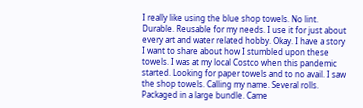I really like using the blue shop towels. No lint. Durable. Reusable for my needs. I use it for just about every art and water related hobby. Okay. I have a story I want to share about how I stumbled upon these towels. I was at my local Costco when this pandemic started. Looking for paper towels and to no avail. I saw the shop towels. Calling my name. Several rolls. Packaged in a large bundle. Came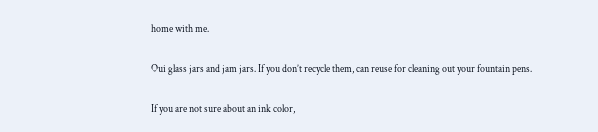home with me.

Oui glass jars and jam jars. If you don’t recycle them, can reuse for cleaning out your fountain pens.

If you are not sure about an ink color,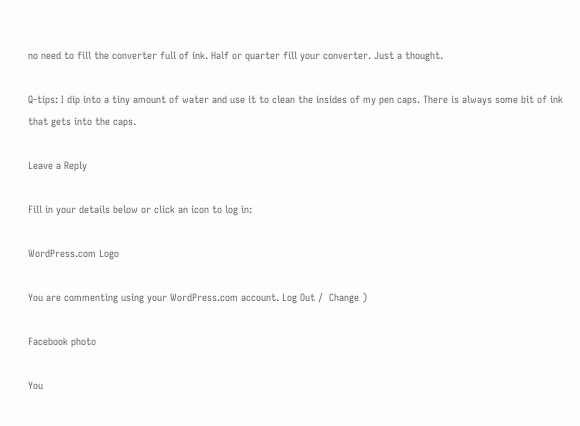no need to fill the converter full of ink. Half or quarter fill your converter. Just a thought.

Q-tips: I dip into a tiny amount of water and use it to clean the insides of my pen caps. There is always some bit of ink that gets into the caps.

Leave a Reply

Fill in your details below or click an icon to log in:

WordPress.com Logo

You are commenting using your WordPress.com account. Log Out /  Change )

Facebook photo

You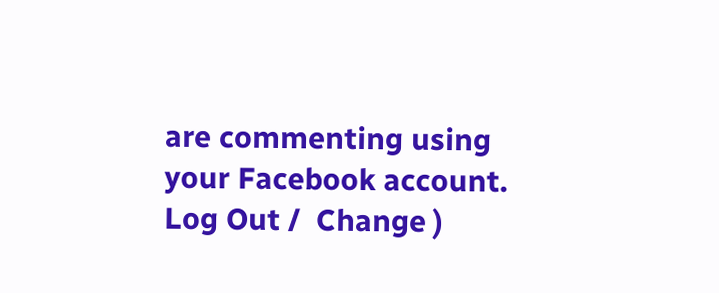are commenting using your Facebook account. Log Out /  Change )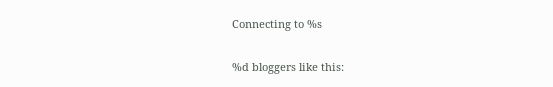Connecting to %s

%d bloggers like this: